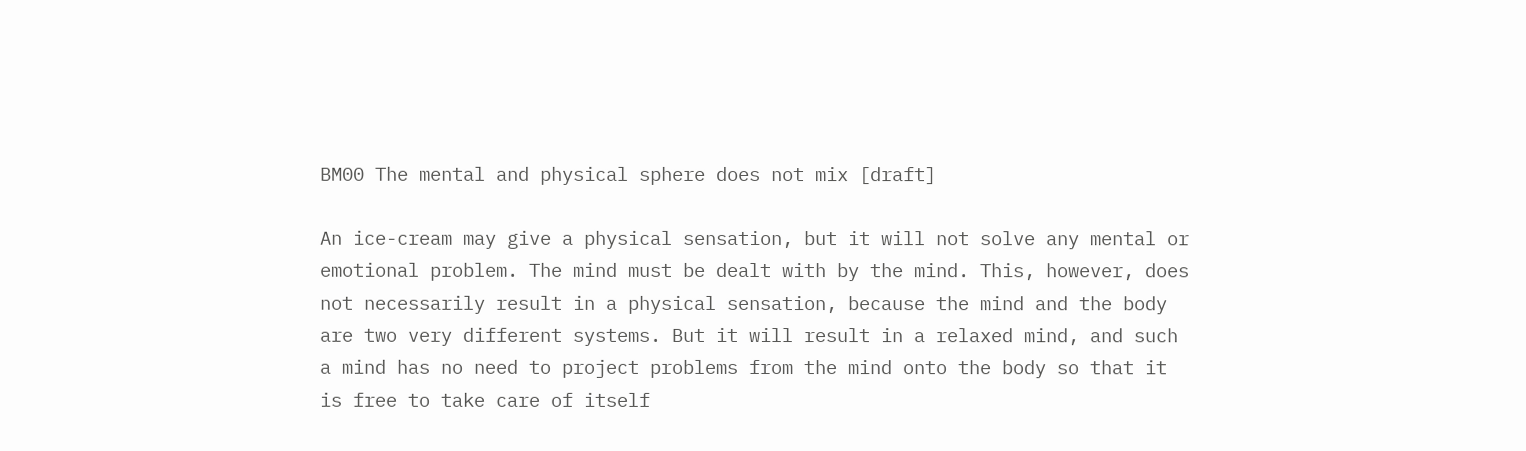BM00 The mental and physical sphere does not mix [draft]

An ice-cream may give a physical sensation, but it will not solve any mental or emotional problem. The mind must be dealt with by the mind. This, however, does not necessarily result in a physical sensation, because the mind and the body are two very different systems. But it will result in a relaxed mind, and such a mind has no need to project problems from the mind onto the body so that it is free to take care of itself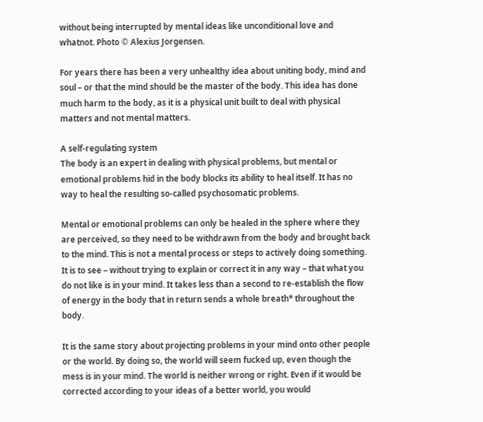without being interrupted by mental ideas like unconditional love and whatnot. Photo © Alexius Jorgensen.

For years there has been a very unhealthy idea about uniting body, mind and soul – or that the mind should be the master of the body. This idea has done much harm to the body, as it is a physical unit built to deal with physical matters and not mental matters.

A self-regulating system
The body is an expert in dealing with physical problems, but mental or emotional problems hid in the body blocks its ability to heal itself. It has no way to heal the resulting so-called psychosomatic problems.

Mental or emotional problems can only be healed in the sphere where they are perceived, so they need to be withdrawn from the body and brought back to the mind. This is not a mental process or steps to actively doing something. It is to see – without trying to explain or correct it in any way – that what you do not like is in your mind. It takes less than a second to re-establish the flow of energy in the body that in return sends a whole breath* throughout the body.

It is the same story about projecting problems in your mind onto other people or the world. By doing so, the world will seem fucked up, even though the mess is in your mind. The world is neither wrong or right. Even if it would be corrected according to your ideas of a better world, you would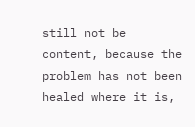still not be content, because the problem has not been healed where it is,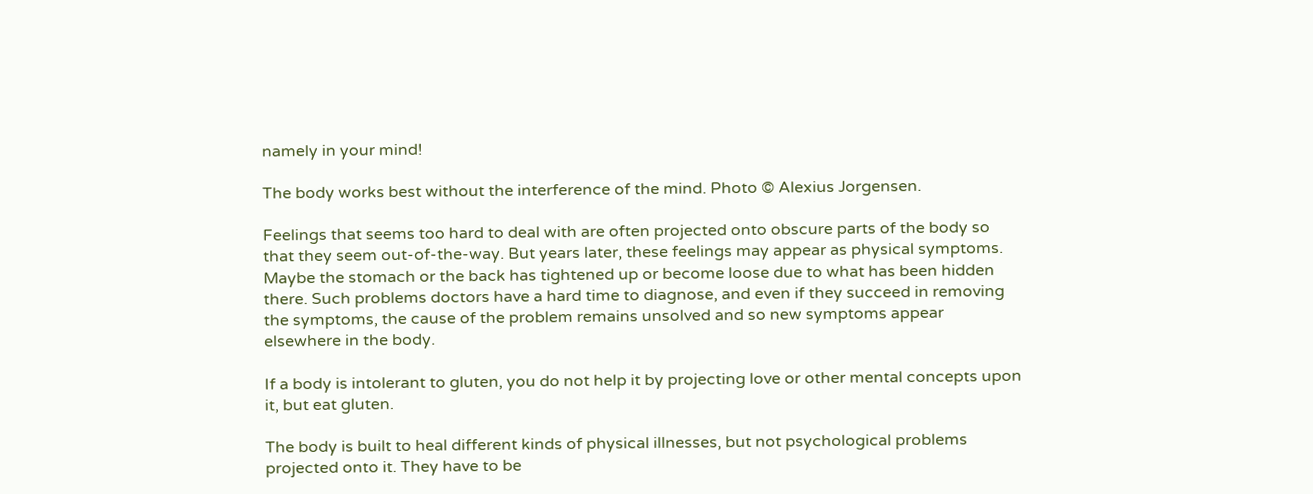namely in your mind!

The body works best without the interference of the mind. Photo © Alexius Jorgensen.

Feelings that seems too hard to deal with are often projected onto obscure parts of the body so that they seem out-of-the-way. But years later, these feelings may appear as physical symptoms. Maybe the stomach or the back has tightened up or become loose due to what has been hidden there. Such problems doctors have a hard time to diagnose, and even if they succeed in removing the symptoms, the cause of the problem remains unsolved and so new symptoms appear elsewhere in the body.

If a body is intolerant to gluten, you do not help it by projecting love or other mental concepts upon it, but eat gluten.

The body is built to heal different kinds of physical illnesses, but not psychological problems projected onto it. They have to be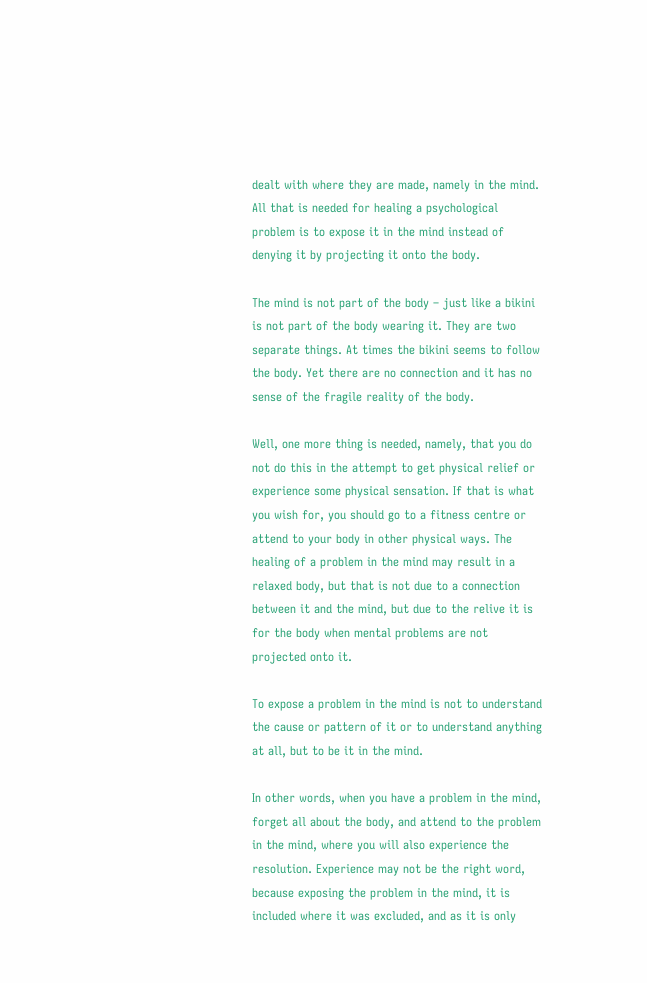dealt with where they are made, namely in the mind. All that is needed for healing a psychological problem is to expose it in the mind instead of denying it by projecting it onto the body.

The mind is not part of the body – just like a bikini is not part of the body wearing it. They are two separate things. At times the bikini seems to follow the body. Yet there are no connection and it has no sense of the fragile reality of the body.

Well, one more thing is needed, namely, that you do not do this in the attempt to get physical relief or experience some physical sensation. If that is what you wish for, you should go to a fitness centre or attend to your body in other physical ways. The healing of a problem in the mind may result in a relaxed body, but that is not due to a connection between it and the mind, but due to the relive it is for the body when mental problems are not projected onto it.

To expose a problem in the mind is not to understand the cause or pattern of it or to understand anything at all, but to be it in the mind.

In other words, when you have a problem in the mind, forget all about the body, and attend to the problem in the mind, where you will also experience the resolution. Experience may not be the right word, because exposing the problem in the mind, it is included where it was excluded, and as it is only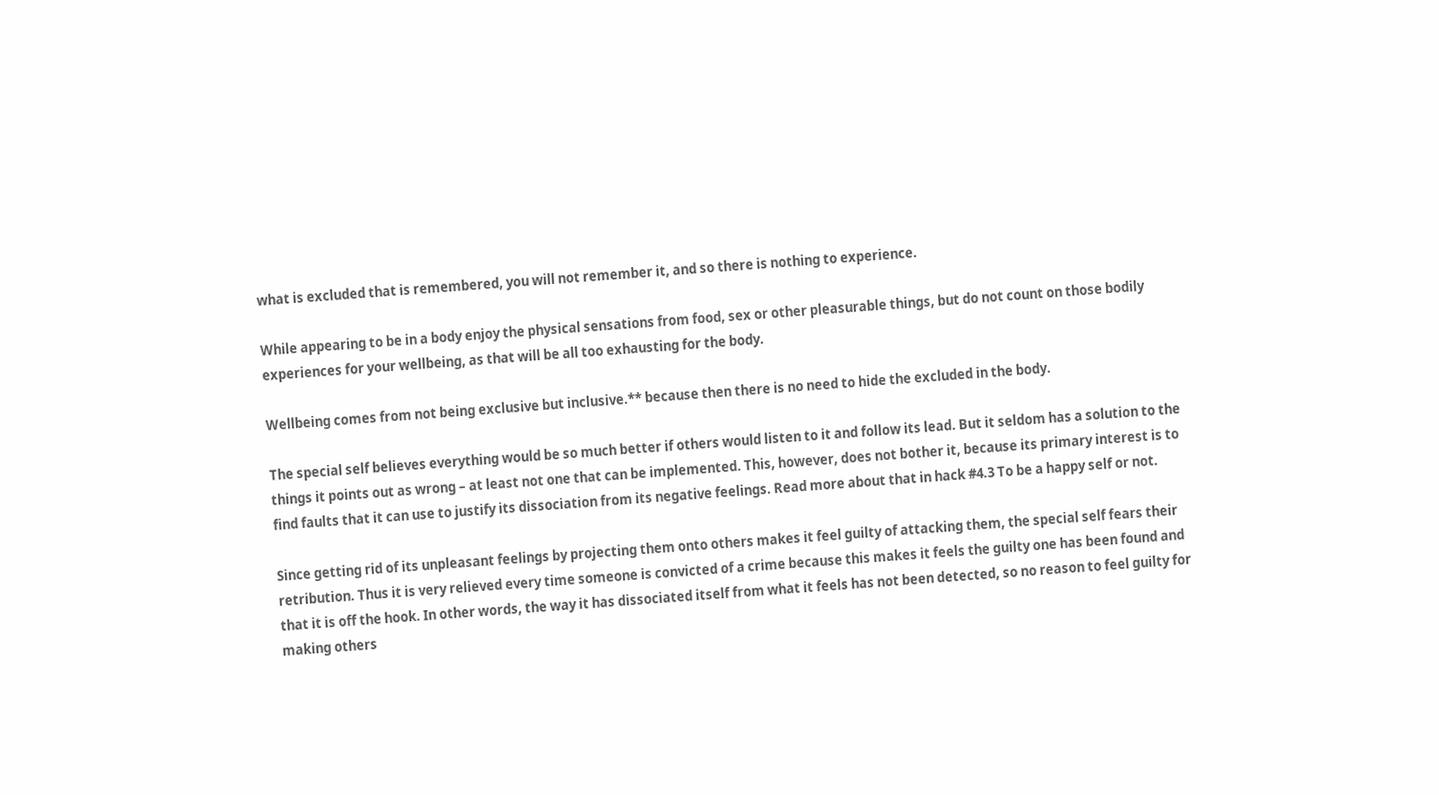what is excluded that is remembered, you will not remember it, and so there is nothing to experience.

While appearing to be in a body enjoy the physical sensations from food, sex or other pleasurable things, but do not count on those bodily experiences for your wellbeing, as that will be all too exhausting for the body.

Wellbeing comes from not being exclusive but inclusive.** because then there is no need to hide the excluded in the body.

The special self believes everything would be so much better if others would listen to it and follow its lead. But it seldom has a solution to the things it points out as wrong – at least not one that can be implemented. This, however, does not bother it, because its primary interest is to find faults that it can use to justify its dissociation from its negative feelings. Read more about that in hack #4.3 To be a happy self or not.

Since getting rid of its unpleasant feelings by projecting them onto others makes it feel guilty of attacking them, the special self fears their retribution. Thus it is very relieved every time someone is convicted of a crime because this makes it feels the guilty one has been found and that it is off the hook. In other words, the way it has dissociated itself from what it feels has not been detected, so no reason to feel guilty for making others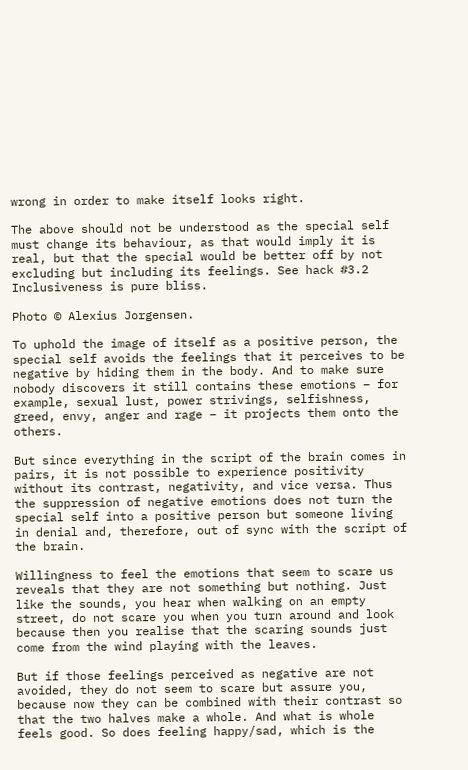wrong in order to make itself looks right.

The above should not be understood as the special self must change its behaviour, as that would imply it is real, but that the special would be better off by not excluding but including its feelings. See hack #3.2 Inclusiveness is pure bliss.

Photo © Alexius Jorgensen.

To uphold the image of itself as a positive person, the special self avoids the feelings that it perceives to be negative by hiding them in the body. And to make sure nobody discovers it still contains these emotions – for example, sexual lust, power strivings, selfishness, greed, envy, anger and rage – it projects them onto the others.

But since everything in the script of the brain comes in pairs, it is not possible to experience positivity without its contrast, negativity, and vice versa. Thus the suppression of negative emotions does not turn the special self into a positive person but someone living in denial and, therefore, out of sync with the script of the brain.

Willingness to feel the emotions that seem to scare us reveals that they are not something but nothing. Just like the sounds, you hear when walking on an empty street, do not scare you when you turn around and look because then you realise that the scaring sounds just come from the wind playing with the leaves.

But if those feelings perceived as negative are not avoided, they do not seem to scare but assure you, because now they can be combined with their contrast so that the two halves make a whole. And what is whole feels good. So does feeling happy/sad, which is the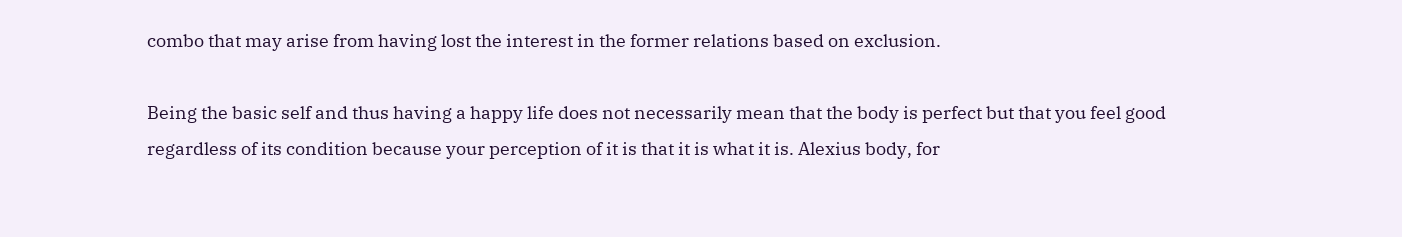combo that may arise from having lost the interest in the former relations based on exclusion.

Being the basic self and thus having a happy life does not necessarily mean that the body is perfect but that you feel good regardless of its condition because your perception of it is that it is what it is. Alexius body, for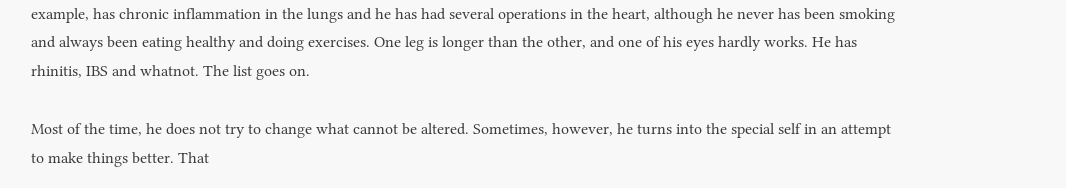example, has chronic inflammation in the lungs and he has had several operations in the heart, although he never has been smoking and always been eating healthy and doing exercises. One leg is longer than the other, and one of his eyes hardly works. He has rhinitis, IBS and whatnot. The list goes on.

Most of the time, he does not try to change what cannot be altered. Sometimes, however, he turns into the special self in an attempt to make things better. That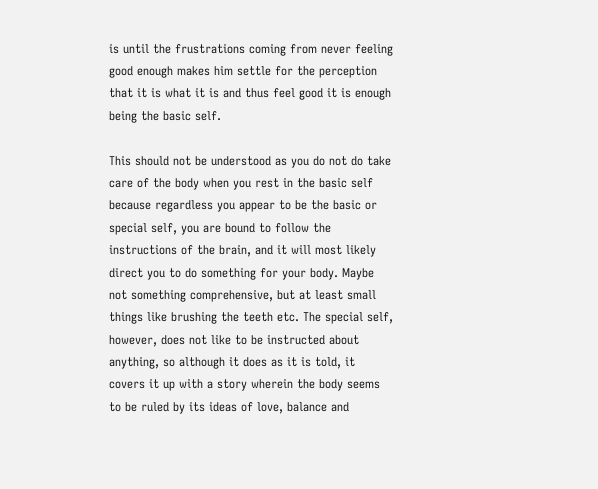is until the frustrations coming from never feeling good enough makes him settle for the perception that it is what it is and thus feel good it is enough being the basic self.

This should not be understood as you do not do take care of the body when you rest in the basic self because regardless you appear to be the basic or special self, you are bound to follow the instructions of the brain, and it will most likely direct you to do something for your body. Maybe not something comprehensive, but at least small things like brushing the teeth etc. The special self, however, does not like to be instructed about anything, so although it does as it is told, it covers it up with a story wherein the body seems to be ruled by its ideas of love, balance and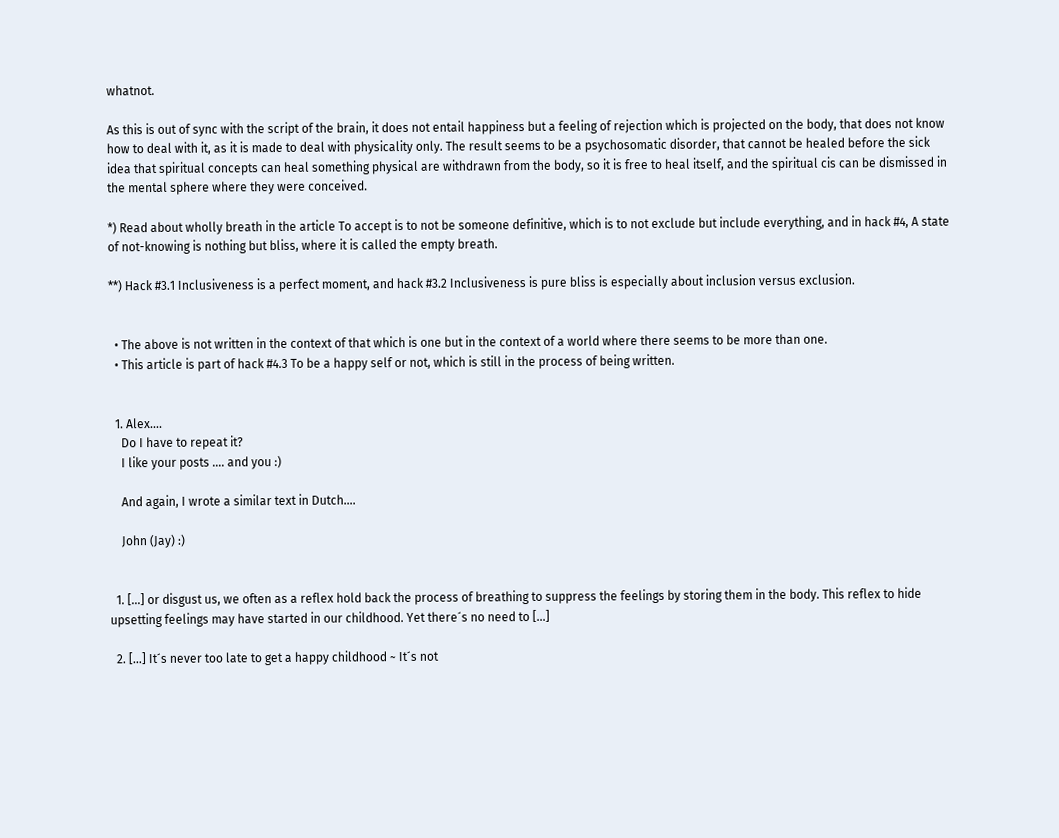whatnot.

As this is out of sync with the script of the brain, it does not entail happiness but a feeling of rejection which is projected on the body, that does not know how to deal with it, as it is made to deal with physicality only. The result seems to be a psychosomatic disorder, that cannot be healed before the sick idea that spiritual concepts can heal something physical are withdrawn from the body, so it is free to heal itself, and the spiritual cis can be dismissed in the mental sphere where they were conceived.

*) Read about wholly breath in the article To accept is to not be someone definitive, which is to not exclude but include everything, and in hack #4, A state of not-knowing is nothing but bliss, where it is called the empty breath.

**) Hack #3.1 Inclusiveness is a perfect moment, and hack #3.2 Inclusiveness is pure bliss is especially about inclusion versus exclusion.


  • The above is not written in the context of that which is one but in the context of a world where there seems to be more than one.
  • This article is part of hack #4.3 To be a happy self or not, which is still in the process of being written.


  1. Alex….
    Do I have to repeat it?
    I like your posts …. and you :)

    And again, I wrote a similar text in Dutch….

    John (Jay) :)


  1. […] or disgust us, we often as a reflex hold back the process of breathing to suppress the feelings by storing them in the body. This reflex to hide upsetting feelings may have started in our childhood. Yet there´s no need to […]

  2. […] It´s never too late to get a happy childhood ~ It´s not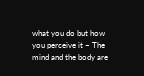what you do but how you perceive it ~ The mind and the body are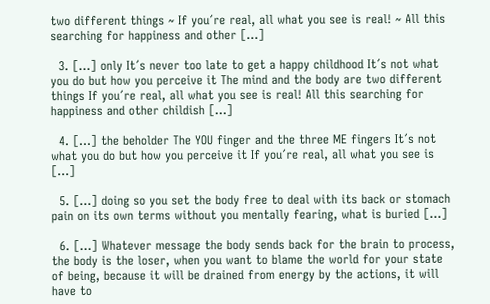two different things ~ If you´re real, all what you see is real! ~ All this searching for happiness and other […]

  3. […] only It´s never too late to get a happy childhood It´s not what you do but how you perceive it The mind and the body are two different things If you´re real, all what you see is real! All this searching for happiness and other childish […]

  4. […] the beholder The YOU finger and the three ME fingers It´s not what you do but how you perceive it If you´re real, all what you see is […]

  5. […] doing so you set the body free to deal with its back or stomach pain on its own terms without you mentally fearing, what is buried […]

  6. […] Whatever message the body sends back for the brain to process, the body is the loser, when you want to blame the world for your state of being, because it will be drained from energy by the actions, it will have to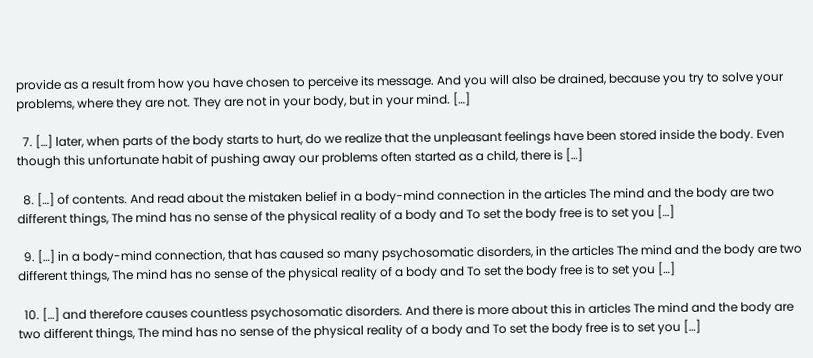provide as a result from how you have chosen to perceive its message. And you will also be drained, because you try to solve your problems, where they are not. They are not in your body, but in your mind. […]

  7. […] later, when parts of the body starts to hurt, do we realize that the unpleasant feelings have been stored inside the body. Even though this unfortunate habit of pushing away our problems often started as a child, there is […]

  8. […] of contents. And read about the mistaken belief in a body-mind connection in the articles The mind and the body are two different things, The mind has no sense of the physical reality of a body and To set the body free is to set you […]

  9. […] in a body-mind connection, that has caused so many psychosomatic disorders, in the articles The mind and the body are two different things, The mind has no sense of the physical reality of a body and To set the body free is to set you […]

  10. […] and therefore causes countless psychosomatic disorders. And there is more about this in articles The mind and the body are two different things, The mind has no sense of the physical reality of a body and To set the body free is to set you […]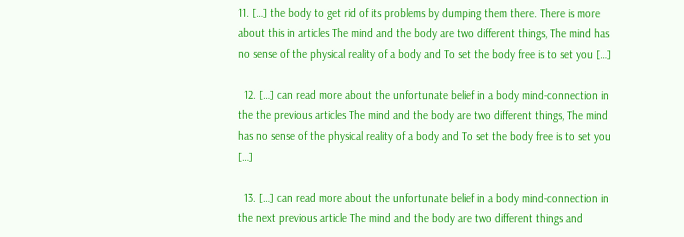11. […] the body to get rid of its problems by dumping them there. There is more about this in articles The mind and the body are two different things, The mind has no sense of the physical reality of a body and To set the body free is to set you […]

  12. […] can read more about the unfortunate belief in a body mind-connection in the the previous articles The mind and the body are two different things, The mind has no sense of the physical reality of a body and To set the body free is to set you […]

  13. […] can read more about the unfortunate belief in a body mind-connection in the next previous article The mind and the body are two different things and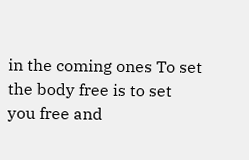in the coming ones To set the body free is to set you free and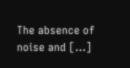The absence of noise and […]